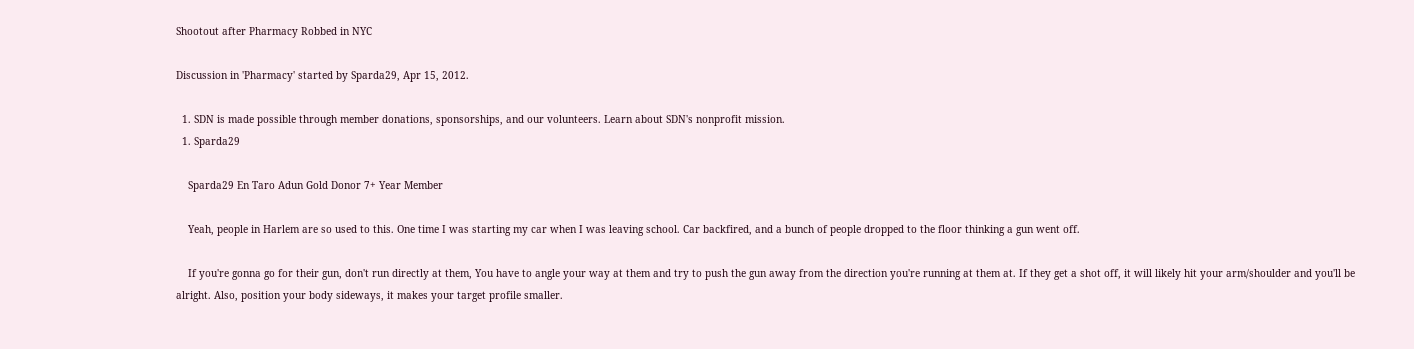Shootout after Pharmacy Robbed in NYC

Discussion in 'Pharmacy' started by Sparda29, Apr 15, 2012.

  1. SDN is made possible through member donations, sponsorships, and our volunteers. Learn about SDN's nonprofit mission.
  1. Sparda29

    Sparda29 En Taro Adun Gold Donor 7+ Year Member

    Yeah, people in Harlem are so used to this. One time I was starting my car when I was leaving school. Car backfired, and a bunch of people dropped to the floor thinking a gun went off.

    If you're gonna go for their gun, don't run directly at them, You have to angle your way at them and try to push the gun away from the direction you're running at them at. If they get a shot off, it will likely hit your arm/shoulder and you'll be alright. Also, position your body sideways, it makes your target profile smaller.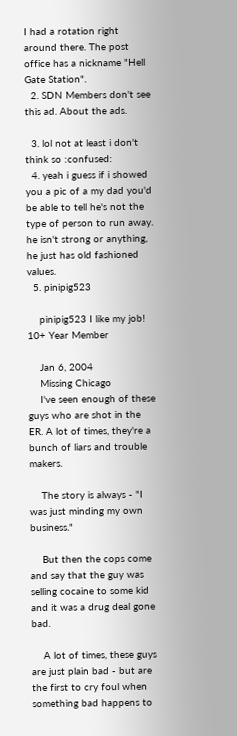I had a rotation right around there. The post office has a nickname "Hell Gate Station".
  2. SDN Members don't see this ad. About the ads.

  3. lol not at least i don't think so :confused:
  4. yeah i guess if i showed you a pic of a my dad you'd be able to tell he's not the type of person to run away. he isn't strong or anything, he just has old fashioned values.
  5. pinipig523

    pinipig523 I like my job! 10+ Year Member

    Jan 6, 2004
    Missing Chicago
    I've seen enough of these guys who are shot in the ER. A lot of times, they're a bunch of liars and trouble makers.

    The story is always - "I was just minding my own business."

    But then the cops come and say that the guy was selling cocaine to some kid and it was a drug deal gone bad.

    A lot of times, these guys are just plain bad - but are the first to cry foul when something bad happens to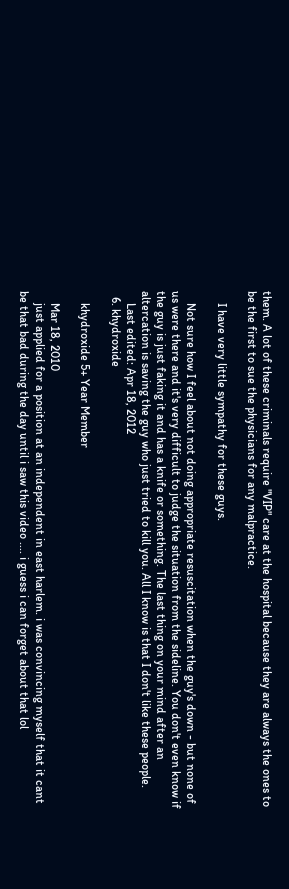them. A lot of these criminals require "VIP" care at the hospital because they are always the ones to be the first to sue the physicians for any malpractice.

    I have very little sympathy for these guys.

    Not sure how I feel about not doing appropriate resuscitation when the guy's down - but none of us were there and it's very difficult to judge the situation from the sideline. You don't even know if the guy is just faking it and has a knife or something. The last thing on your mind after an altercation is saving the guy who just tried to kill you. All I know is that I don't like these people.
    Last edited: Apr 18, 2012
  6. khydroxide

    khydroxide 5+ Year Member

    Mar 18, 2010
    just applied for a position at an independent in east harlem. i was convincing myself that it cant be that bad during the day until i saw this video .... i guess i can forget about that lol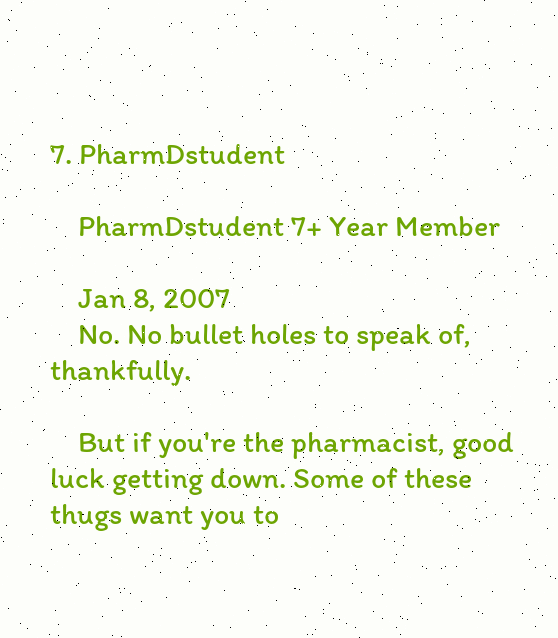7. PharmDstudent

    PharmDstudent 7+ Year Member

    Jan 8, 2007
    No. No bullet holes to speak of, thankfully.

    But if you're the pharmacist, good luck getting down. Some of these thugs want you to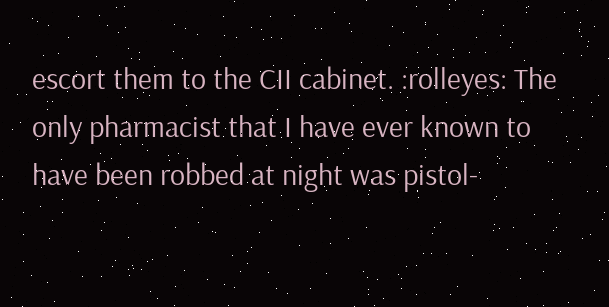escort them to the CII cabinet. :rolleyes: The only pharmacist that I have ever known to have been robbed at night was pistol-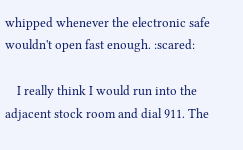whipped whenever the electronic safe wouldn't open fast enough. :scared:

    I really think I would run into the adjacent stock room and dial 911. The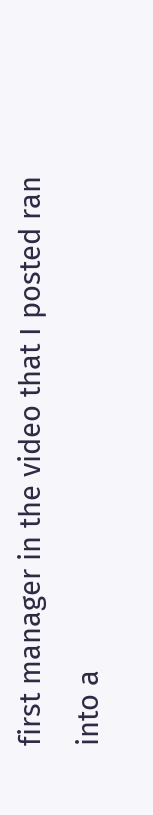first manager in the video that I posted ran into a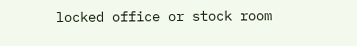locked office or stock room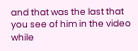and that was the last that you see of him in the video while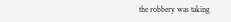the robbery was taking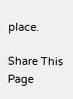place.

Share This Page